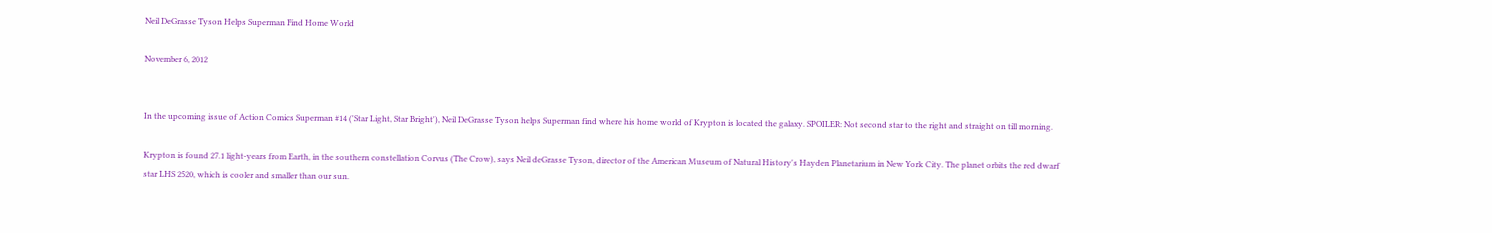Neil DeGrasse Tyson Helps Superman Find Home World

November 6, 2012


In the upcoming issue of Action Comics Superman #14 ('Star Light, Star Bright'), Neil DeGrasse Tyson helps Superman find where his home world of Krypton is located the galaxy. SPOILER: Not second star to the right and straight on till morning.

Krypton is found 27.1 light-years from Earth, in the southern constellation Corvus (The Crow), says Neil deGrasse Tyson, director of the American Museum of Natural History's Hayden Planetarium in New York City. The planet orbits the red dwarf star LHS 2520, which is cooler and smaller than our sun.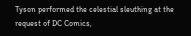Tyson performed the celestial sleuthing at the request of DC Comics,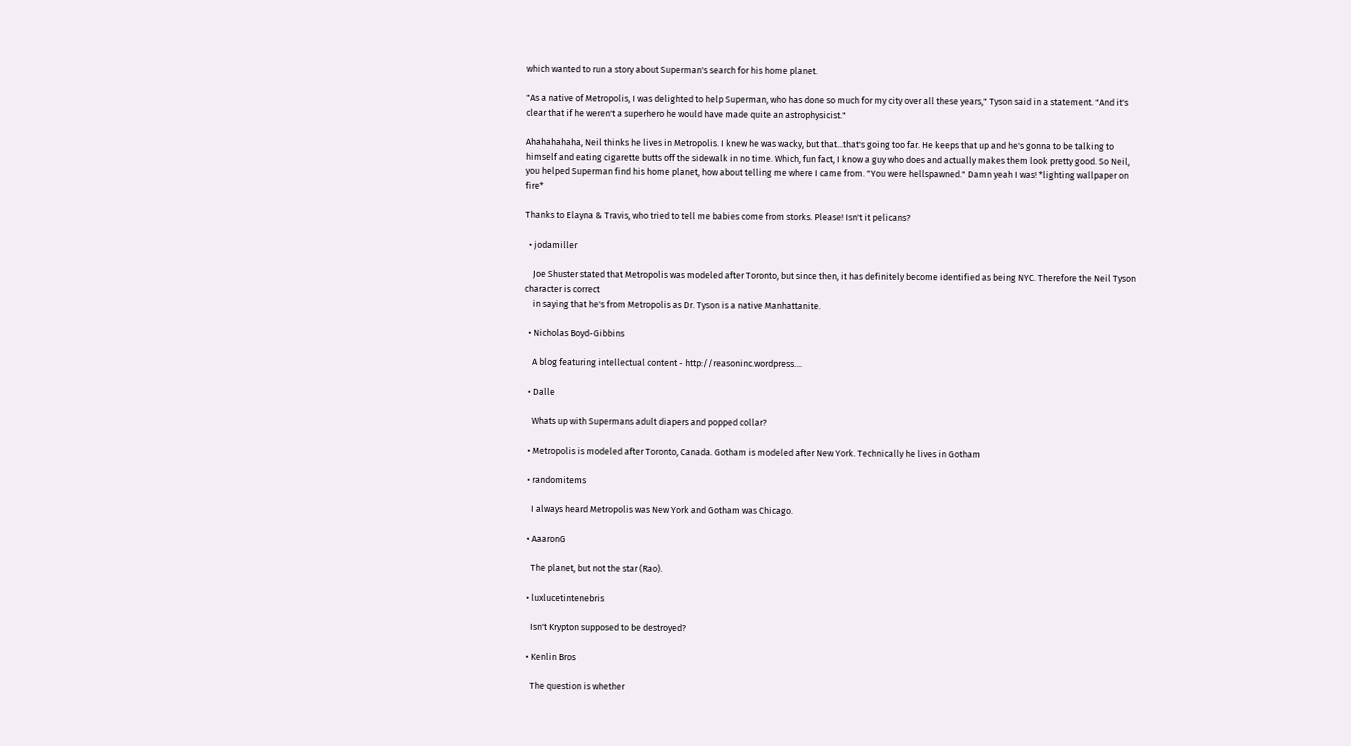which wanted to run a story about Superman's search for his home planet.

"As a native of Metropolis, I was delighted to help Superman, who has done so much for my city over all these years," Tyson said in a statement. "And it's clear that if he weren't a superhero he would have made quite an astrophysicist."

Ahahahahaha, Neil thinks he lives in Metropolis. I knew he was wacky, but that...that's going too far. He keeps that up and he's gonna to be talking to himself and eating cigarette butts off the sidewalk in no time. Which, fun fact, I know a guy who does and actually makes them look pretty good. So Neil, you helped Superman find his home planet, how about telling me where I came from. "You were hellspawned." Damn yeah I was! *lighting wallpaper on fire*

Thanks to Elayna & Travis, who tried to tell me babies come from storks. Please! Isn't it pelicans?

  • jodamiller

    Joe Shuster stated that Metropolis was modeled after Toronto, but since then, it has definitely become identified as being NYC. Therefore the Neil Tyson character is correct
    in saying that he's from Metropolis as Dr. Tyson is a native Manhattanite.

  • Nicholas Boyd-Gibbins

    A blog featuring intellectual content - http://reasoninc.wordpress....

  • Dalle

    Whats up with Supermans adult diapers and popped collar?

  • Metropolis is modeled after Toronto, Canada. Gotham is modeled after New York. Technically he lives in Gotham

  • randomitems

    I always heard Metropolis was New York and Gotham was Chicago.

  • AaaronG

    The planet, but not the star (Rao).

  • luxlucetintenebris

    Isn't Krypton supposed to be destroyed?

  • Kenlin Bros

    The question is whether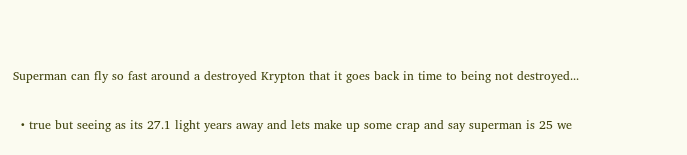Superman can fly so fast around a destroyed Krypton that it goes back in time to being not destroyed...

  • true but seeing as its 27.1 light years away and lets make up some crap and say superman is 25 we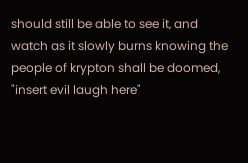should still be able to see it, and watch as it slowly burns knowing the people of krypton shall be doomed, "insert evil laugh here"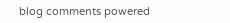blog comments powered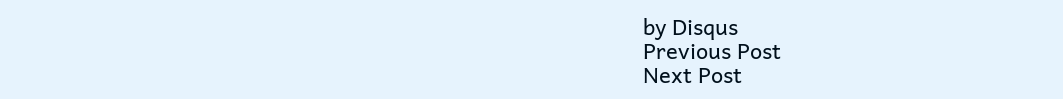by Disqus
Previous Post
Next Post